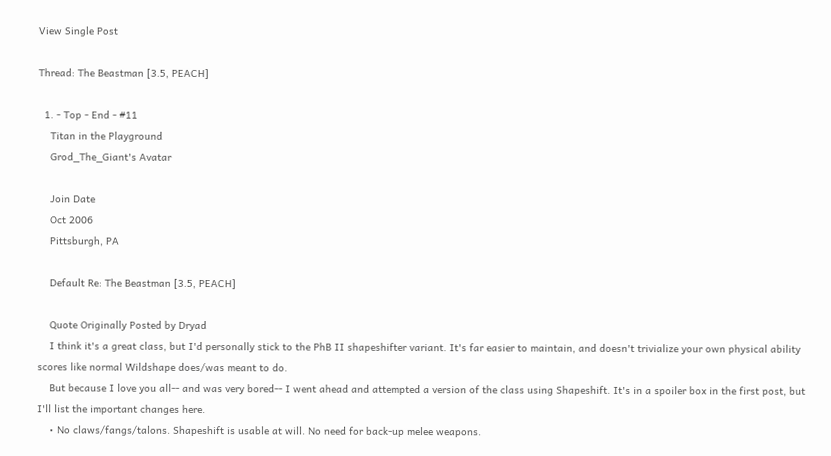View Single Post

Thread: The Beastman [3.5, PEACH]

  1. - Top - End - #11
    Titan in the Playground
    Grod_The_Giant's Avatar

    Join Date
    Oct 2006
    Pittsburgh, PA

    Default Re: The Beastman [3.5, PEACH]

    Quote Originally Posted by Dryad
    I think it's a great class, but I'd personally stick to the PhB II shapeshifter variant. It's far easier to maintain, and doesn't trivialize your own physical ability scores like normal Wildshape does/was meant to do.
    But because I love you all-- and was very bored-- I went ahead and attempted a version of the class using Shapeshift. It's in a spoiler box in the first post, but I'll list the important changes here.
    • No claws/fangs/talons. Shapeshift is usable at will. No need for back-up melee weapons.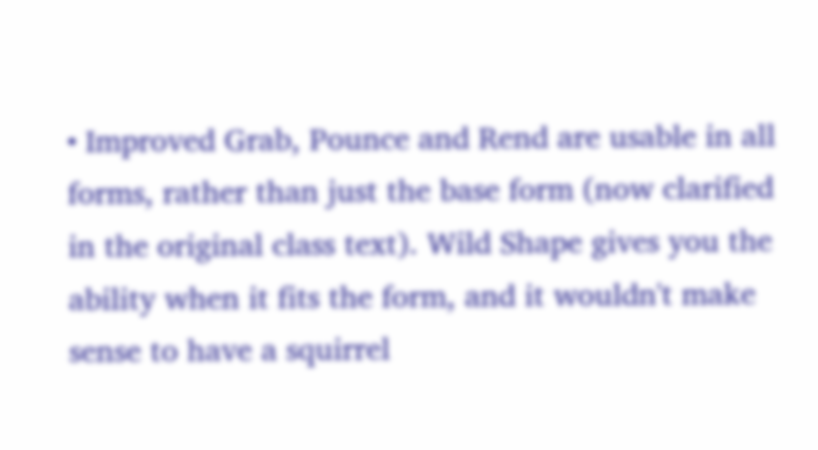• Improved Grab, Pounce and Rend are usable in all forms, rather than just the base form (now clarified in the original class text). Wild Shape gives you the ability when it fits the form, and it wouldn't make sense to have a squirrel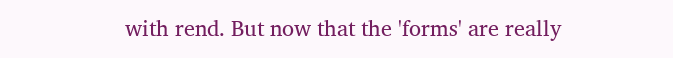with rend. But now that the 'forms' are really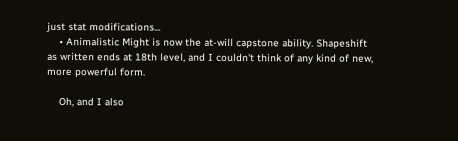just stat modifications...
    • Animalistic Might is now the at-will capstone ability. Shapeshift as written ends at 18th level, and I couldn't think of any kind of new, more powerful form.

    Oh, and I also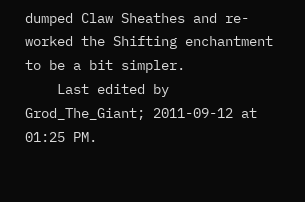dumped Claw Sheathes and re-worked the Shifting enchantment to be a bit simpler.
    Last edited by Grod_The_Giant; 2011-09-12 at 01:25 PM.